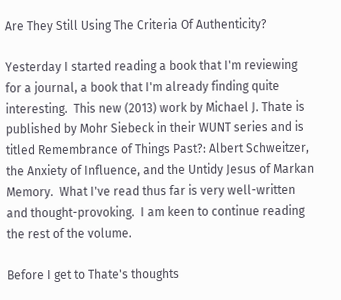Are They Still Using The Criteria Of Authenticity?

Yesterday I started reading a book that I'm reviewing for a journal, a book that I'm already finding quite interesting.  This new (2013) work by Michael J. Thate is published by Mohr Siebeck in their WUNT series and is titled Remembrance of Things Past?: Albert Schweitzer, the Anxiety of Influence, and the Untidy Jesus of Markan Memory.  What I've read thus far is very well-written and thought-provoking.  I am keen to continue reading the rest of the volume.

Before I get to Thate's thoughts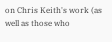on Chris Keith's work (as well as those who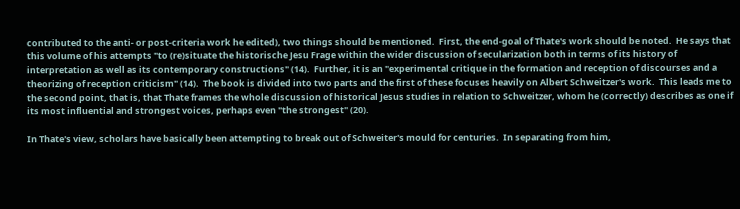contributed to the anti- or post-criteria work he edited), two things should be mentioned.  First, the end-goal of Thate's work should be noted.  He says that this volume of his attempts "to (re)situate the historische Jesu Frage within the wider discussion of secularization both in terms of its history of interpretation as well as its contemporary constructions" (14).  Further, it is an "experimental critique in the formation and reception of discourses and a theorizing of reception criticism" (14).  The book is divided into two parts and the first of these focuses heavily on Albert Schweitzer's work.  This leads me to the second point, that is, that Thate frames the whole discussion of historical Jesus studies in relation to Schweitzer, whom he (correctly) describes as one if its most influential and strongest voices, perhaps even "the strongest" (20).

In Thate's view, scholars have basically been attempting to break out of Schweiter's mould for centuries.  In separating from him,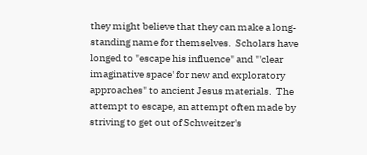they might believe that they can make a long-standing name for themselves.  Scholars have longed to "escape his influence" and "'clear imaginative space' for new and exploratory approaches" to ancient Jesus materials.  The attempt to escape, an attempt often made by striving to get out of Schweitzer's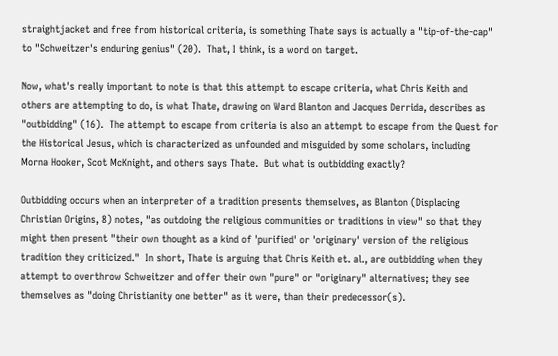straightjacket and free from historical criteria, is something Thate says is actually a "tip-of-the-cap" to "Schweitzer's enduring genius" (20).  That, I think, is a word on target.

Now, what's really important to note is that this attempt to escape criteria, what Chris Keith and others are attempting to do, is what Thate, drawing on Ward Blanton and Jacques Derrida, describes as "outbidding" (16).  The attempt to escape from criteria is also an attempt to escape from the Quest for the Historical Jesus, which is characterized as unfounded and misguided by some scholars, including Morna Hooker, Scot McKnight, and others says Thate.  But what is outbidding exactly?

Outbidding occurs when an interpreter of a tradition presents themselves, as Blanton (Displacing Christian Origins, 8) notes, "as outdoing the religious communities or traditions in view" so that they might then present "their own thought as a kind of 'purified' or 'originary' version of the religious tradition they criticized."  In short, Thate is arguing that Chris Keith et. al., are outbidding when they attempt to overthrow Schweitzer and offer their own "pure" or "originary" alternatives; they see themselves as "doing Christianity one better" as it were, than their predecessor(s).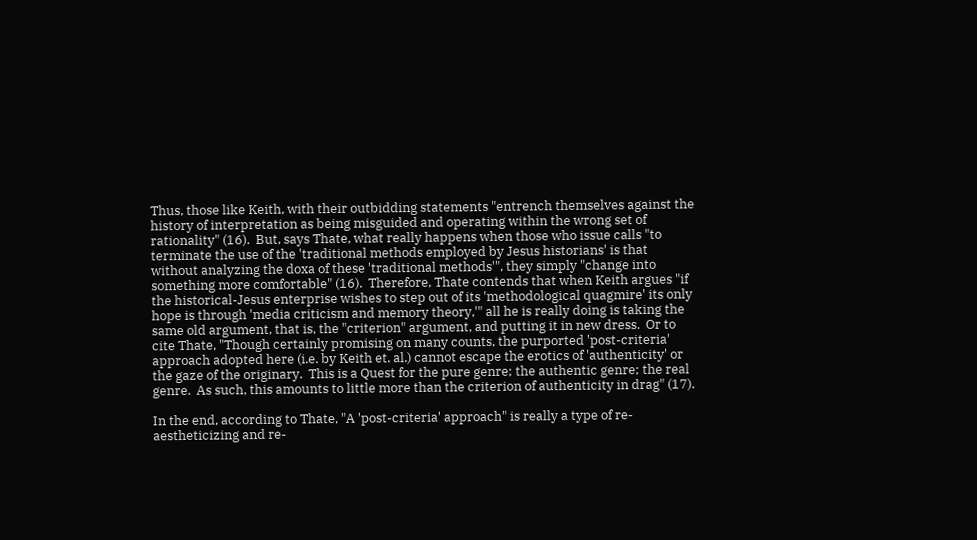Thus, those like Keith, with their outbidding statements "entrench themselves against the history of interpretation as being misguided and operating within the wrong set of rationality" (16).  But, says Thate, what really happens when those who issue calls "to terminate the use of the 'traditional methods employed by Jesus historians' is that without analyzing the doxa of these 'traditional methods'", they simply "change into something more comfortable" (16).  Therefore, Thate contends that when Keith argues "if the historical-Jesus enterprise wishes to step out of its 'methodological quagmire' its only hope is through 'media criticism and memory theory,'" all he is really doing is taking the same old argument, that is, the "criterion" argument, and putting it in new dress.  Or to cite Thate, "Though certainly promising on many counts, the purported 'post-criteria' approach adopted here (i.e. by Keith et. al.) cannot escape the erotics of 'authenticity' or the gaze of the originary.  This is a Quest for the pure genre; the authentic genre; the real genre.  As such, this amounts to little more than the criterion of authenticity in drag" (17).

In the end, according to Thate, "A 'post-criteria' approach" is really a type of re-aestheticizing and re-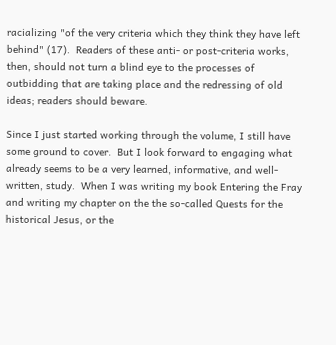racializing "of the very criteria which they think they have left behind" (17).  Readers of these anti- or post-criteria works, then, should not turn a blind eye to the processes of outbidding that are taking place and the redressing of old ideas; readers should beware.

Since I just started working through the volume, I still have some ground to cover.  But I look forward to engaging what already seems to be a very learned, informative, and well-written, study.  When I was writing my book Entering the Fray and writing my chapter on the the so-called Quests for the historical Jesus, or the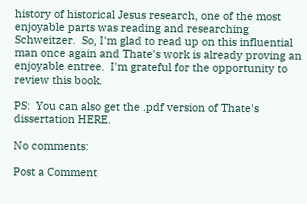history of historical Jesus research, one of the most enjoyable parts was reading and researching Schweitzer.  So, I'm glad to read up on this influential man once again and Thate's work is already proving an enjoyable entree.  I'm grateful for the opportunity to review this book.

PS:  You can also get the .pdf version of Thate's dissertation HERE.

No comments:

Post a Comment